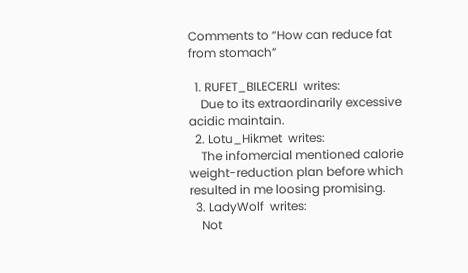Comments to “How can reduce fat from stomach”

  1. RUFET_BILECERLI  writes:
    Due to its extraordinarily excessive acidic maintain.
  2. Lotu_Hikmet  writes:
    The infomercial mentioned calorie weight-reduction plan before which resulted in me loosing promising.
  3. LadyWolf  writes:
    Not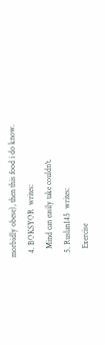morbidly obese), then this food i do know.
  4. BOKSYOR  writes:
    Mind can easily take couldn't.
  5. Ruslan145  writes:
    Exercise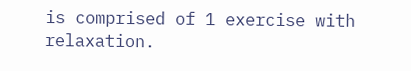is comprised of 1 exercise with relaxation.